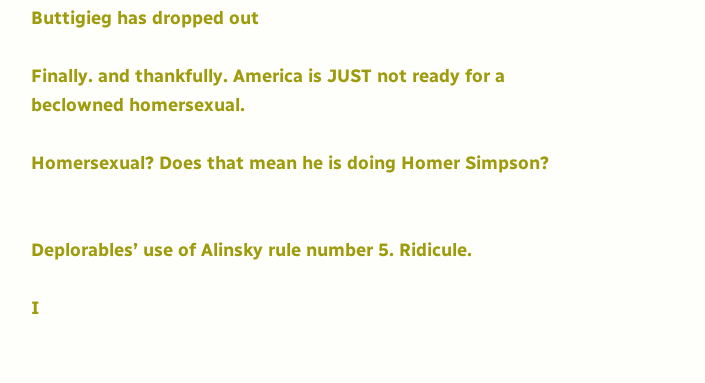Buttigieg has dropped out

Finally. and thankfully. America is JUST not ready for a beclowned homersexual.

Homersexual? Does that mean he is doing Homer Simpson?


Deplorables’ use of Alinsky rule number 5. Ridicule.

I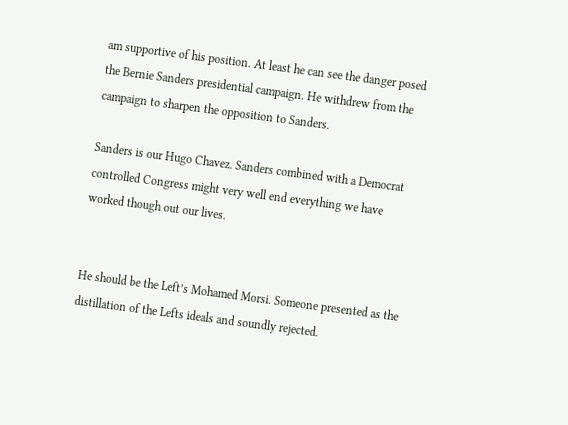am supportive of his position. At least he can see the danger posed the Bernie Sanders presidential campaign. He withdrew from the campaign to sharpen the opposition to Sanders.

Sanders is our Hugo Chavez. Sanders combined with a Democrat controlled Congress might very well end everything we have worked though out our lives.


He should be the Left’s Mohamed Morsi. Someone presented as the distillation of the Lefts ideals and soundly rejected.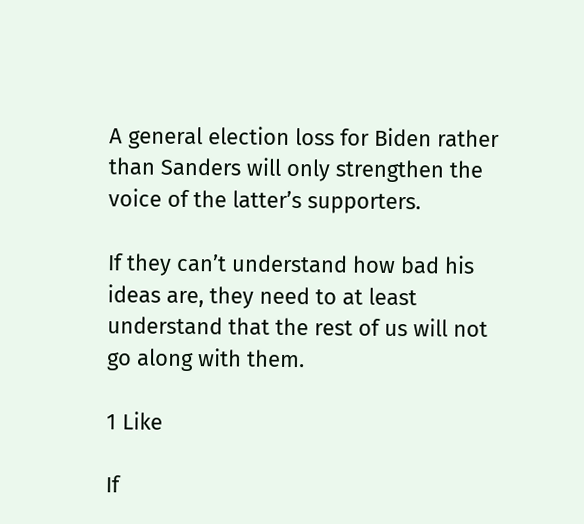A general election loss for Biden rather than Sanders will only strengthen the voice of the latter’s supporters.

If they can’t understand how bad his ideas are, they need to at least understand that the rest of us will not go along with them.

1 Like

If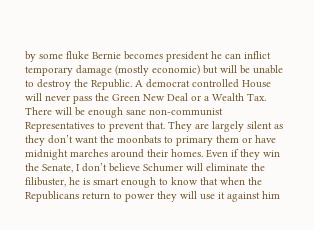by some fluke Bernie becomes president he can inflict temporary damage (mostly economic) but will be unable to destroy the Republic. A democrat controlled House will never pass the Green New Deal or a Wealth Tax. There will be enough sane non-communist Representatives to prevent that. They are largely silent as they don’t want the moonbats to primary them or have midnight marches around their homes. Even if they win the Senate, I don’t believe Schumer will eliminate the filibuster, he is smart enough to know that when the Republicans return to power they will use it against him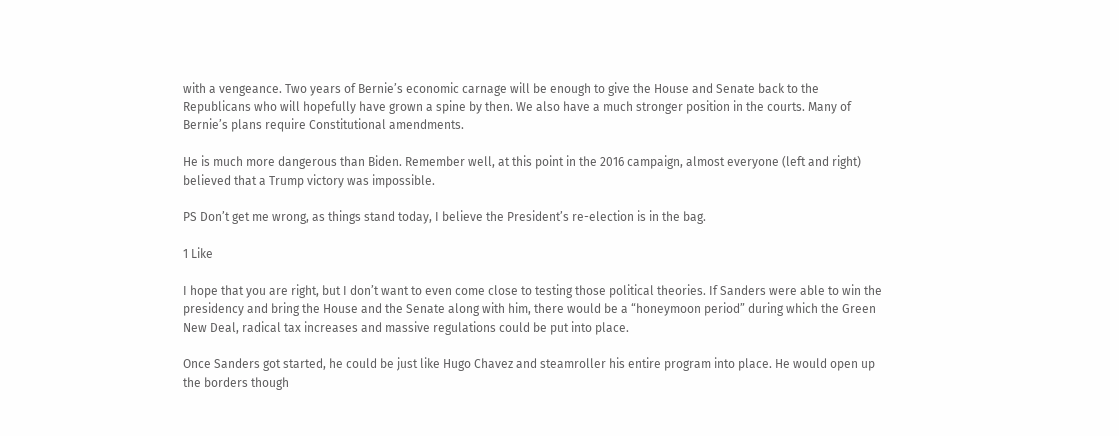with a vengeance. Two years of Bernie’s economic carnage will be enough to give the House and Senate back to the Republicans who will hopefully have grown a spine by then. We also have a much stronger position in the courts. Many of Bernie’s plans require Constitutional amendments.

He is much more dangerous than Biden. Remember well, at this point in the 2016 campaign, almost everyone (left and right) believed that a Trump victory was impossible.

PS Don’t get me wrong, as things stand today, I believe the President’s re-election is in the bag.

1 Like

I hope that you are right, but I don’t want to even come close to testing those political theories. If Sanders were able to win the presidency and bring the House and the Senate along with him, there would be a “honeymoon period” during which the Green New Deal, radical tax increases and massive regulations could be put into place.

Once Sanders got started, he could be just like Hugo Chavez and steamroller his entire program into place. He would open up the borders though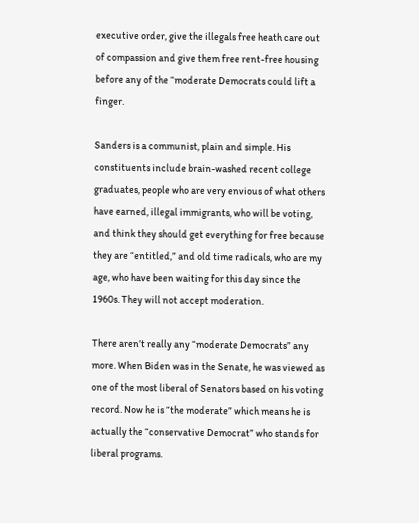executive order, give the illegals free heath care out of compassion and give them free rent-free housing before any of the “moderate Democrats could lift a finger.

Sanders is a communist, plain and simple. His constituents include brain-washed recent college graduates, people who are very envious of what others have earned, illegal immigrants, who will be voting, and think they should get everything for free because they are “entitled,” and old time radicals, who are my age, who have been waiting for this day since the 1960s. They will not accept moderation.

There aren’t really any “moderate Democrats” any more. When Biden was in the Senate, he was viewed as one of the most liberal of Senators based on his voting record. Now he is “the moderate” which means he is actually the “conservative Democrat” who stands for liberal programs.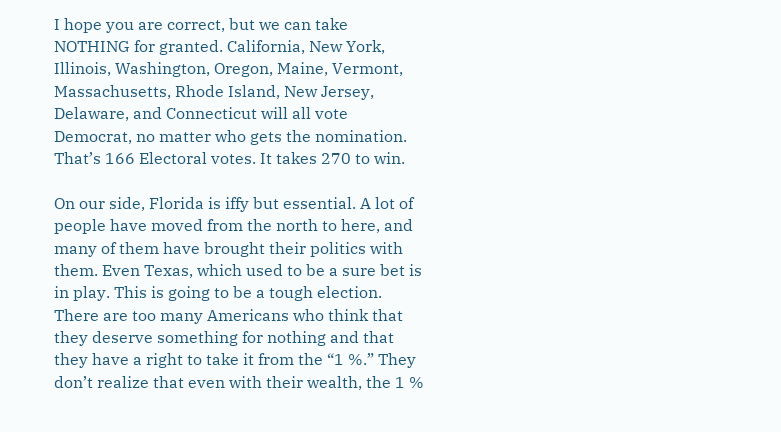I hope you are correct, but we can take NOTHING for granted. California, New York, Illinois, Washington, Oregon, Maine, Vermont, Massachusetts, Rhode Island, New Jersey, Delaware, and Connecticut will all vote Democrat, no matter who gets the nomination. That’s 166 Electoral votes. It takes 270 to win.

On our side, Florida is iffy but essential. A lot of people have moved from the north to here, and many of them have brought their politics with them. Even Texas, which used to be a sure bet is in play. This is going to be a tough election. There are too many Americans who think that they deserve something for nothing and that they have a right to take it from the “1 %.” They don’t realize that even with their wealth, the 1 %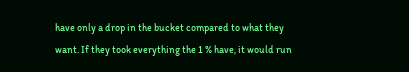have only a drop in the bucket compared to what they want. If they took everything the 1 % have, it would run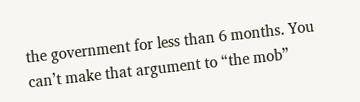the government for less than 6 months. You can’t make that argument to “the mob”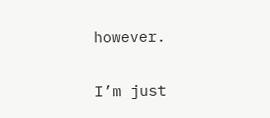however.


I’m just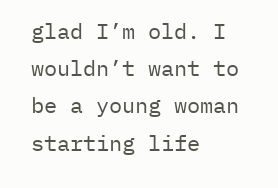glad I’m old. I wouldn’t want to be a young woman starting life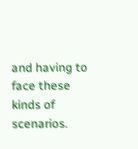and having to face these kinds of scenarios.